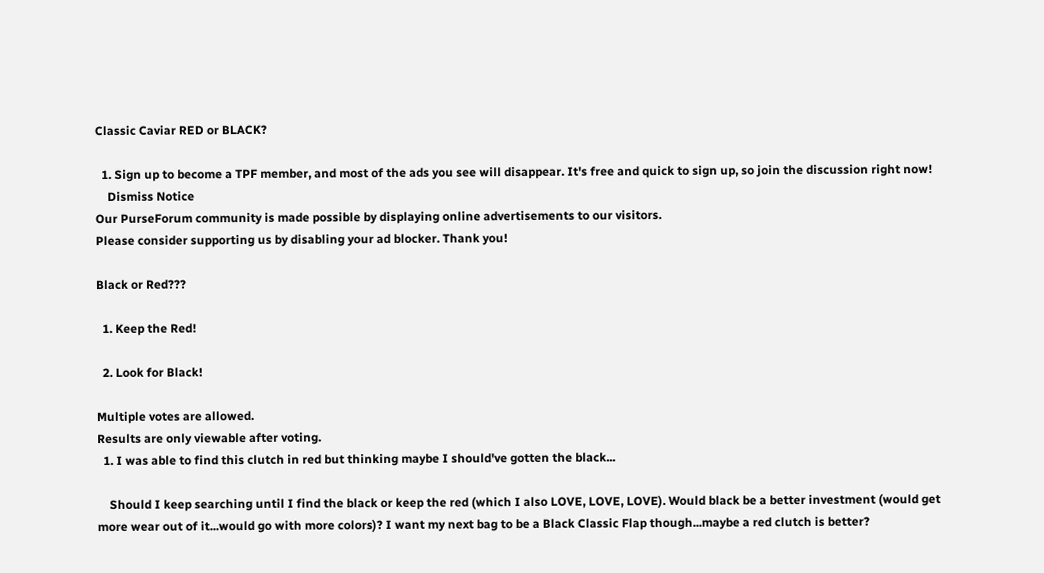Classic Caviar RED or BLACK?

  1. Sign up to become a TPF member, and most of the ads you see will disappear. It's free and quick to sign up, so join the discussion right now!
    Dismiss Notice
Our PurseForum community is made possible by displaying online advertisements to our visitors.
Please consider supporting us by disabling your ad blocker. Thank you!

Black or Red???

  1. Keep the Red!

  2. Look for Black!

Multiple votes are allowed.
Results are only viewable after voting.
  1. I was able to find this clutch in red but thinking maybe I should've gotten the black...

    Should I keep searching until I find the black or keep the red (which I also LOVE, LOVE, LOVE). Would black be a better investment (would get more wear out of it...would go with more colors)? I want my next bag to be a Black Classic Flap though...maybe a red clutch is better?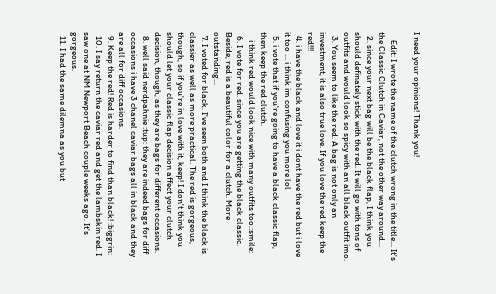I need your opinions! Thank you!

    Edit: I wrote the name of the clutch wrong in the title... It's the Classic Clutch in Caviar, not the other way around...
  2. since your next bag will be the black flap, I think you should definately stick with the red. It will go with tons of outfits and would look so spicy with an all black outfit imo.
  3. You seem to like the red. A bag is not only an investment, it is also true love. If you love the red keep the red!!!
  4. i have the black and love it i dont have the red but i love it too ... i think im confusing you more lol
  5. i vote that if you're going to have a black classic flap, then keep the red clutch.
    i think red would look nice with many outfits too.:smile:
  6. I vote for red. since you are getting the black classic. Beside, red is a beautiful color for a clutch. More outstanding...
  7. I voted for black. I've seen both and I think the black is classier as well as more practical. The red is gorgeous, though, so if you're in love with it, keep! I don't think you should let your classic flap decision affect your clutch decision, though, as they are bags for different occasions.
  8. well said nerdpahnie :tup: they are indeed bags for diff occasions i have 3 chanel caviar bags all in black and they are all for diff occasions.
  9. Keep the red! Red is harder to find than black! :biggrin:
  10. I say return the caviar red and get the lambskin red. I saw one at NM Newport Beach couple weeks ago. It's gorgeous.
  11. I had the same dilemna as you but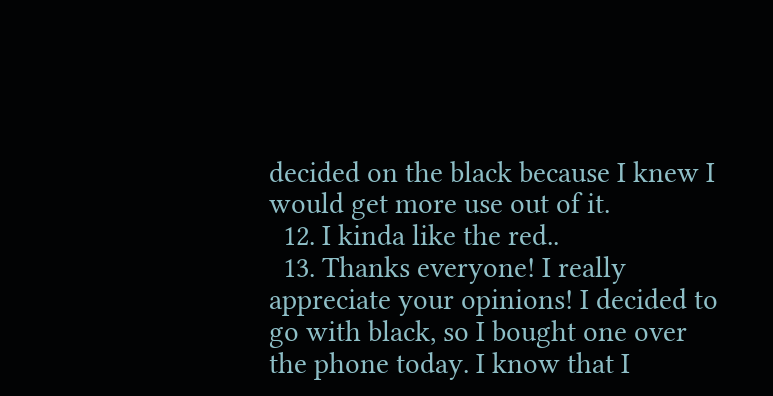decided on the black because I knew I would get more use out of it.
  12. I kinda like the red..
  13. Thanks everyone! I really appreciate your opinions! I decided to go with black, so I bought one over the phone today. I know that I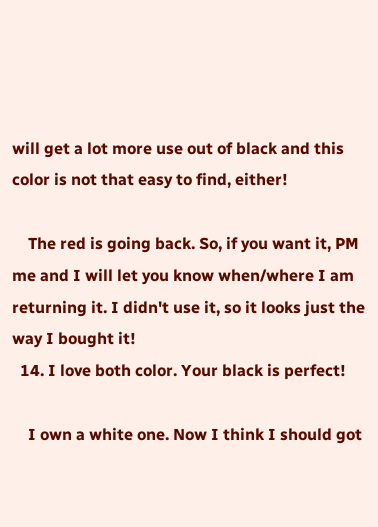will get a lot more use out of black and this color is not that easy to find, either!

    The red is going back. So, if you want it, PM me and I will let you know when/where I am returning it. I didn't use it, so it looks just the way I bought it!
  14. I love both color. Your black is perfect!

    I own a white one. Now I think I should got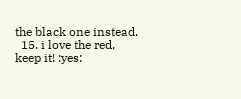the black one instead.
  15. i love the red, keep it! :yes: